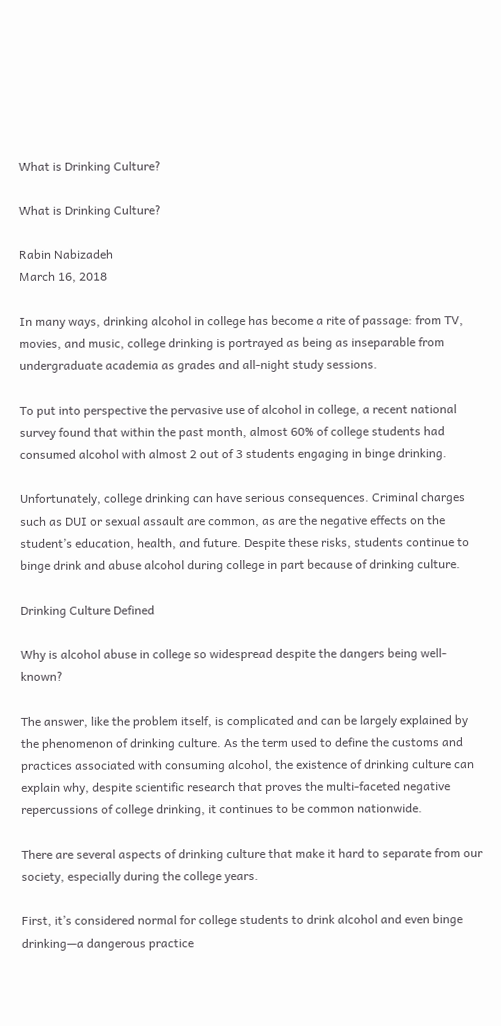What is Drinking Culture?

What is Drinking Culture?

Rabin Nabizadeh
March 16, 2018

In many ways, drinking alcohol in college has become a rite of passage: from TV, movies, and music, college drinking is portrayed as being as inseparable from undergraduate academia as grades and all-night study sessions.

To put into perspective the pervasive use of alcohol in college, a recent national survey found that within the past month, almost 60% of college students had consumed alcohol with almost 2 out of 3 students engaging in binge drinking.

Unfortunately, college drinking can have serious consequences. Criminal charges such as DUI or sexual assault are common, as are the negative effects on the student’s education, health, and future. Despite these risks, students continue to binge drink and abuse alcohol during college in part because of drinking culture.

Drinking Culture Defined

Why is alcohol abuse in college so widespread despite the dangers being well-known?

The answer, like the problem itself, is complicated and can be largely explained by the phenomenon of drinking culture. As the term used to define the customs and practices associated with consuming alcohol, the existence of drinking culture can explain why, despite scientific research that proves the multi-faceted negative repercussions of college drinking, it continues to be common nationwide.

There are several aspects of drinking culture that make it hard to separate from our society, especially during the college years.

First, it’s considered normal for college students to drink alcohol and even binge drinking—a dangerous practice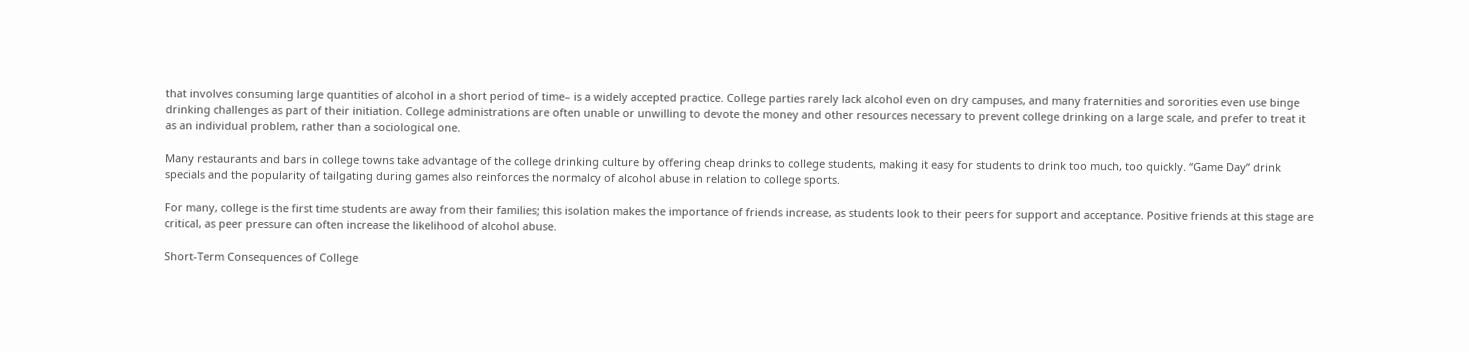that involves consuming large quantities of alcohol in a short period of time– is a widely accepted practice. College parties rarely lack alcohol even on dry campuses, and many fraternities and sororities even use binge drinking challenges as part of their initiation. College administrations are often unable or unwilling to devote the money and other resources necessary to prevent college drinking on a large scale, and prefer to treat it as an individual problem, rather than a sociological one.

Many restaurants and bars in college towns take advantage of the college drinking culture by offering cheap drinks to college students, making it easy for students to drink too much, too quickly. “Game Day” drink specials and the popularity of tailgating during games also reinforces the normalcy of alcohol abuse in relation to college sports.

For many, college is the first time students are away from their families; this isolation makes the importance of friends increase, as students look to their peers for support and acceptance. Positive friends at this stage are critical, as peer pressure can often increase the likelihood of alcohol abuse.

Short-Term Consequences of College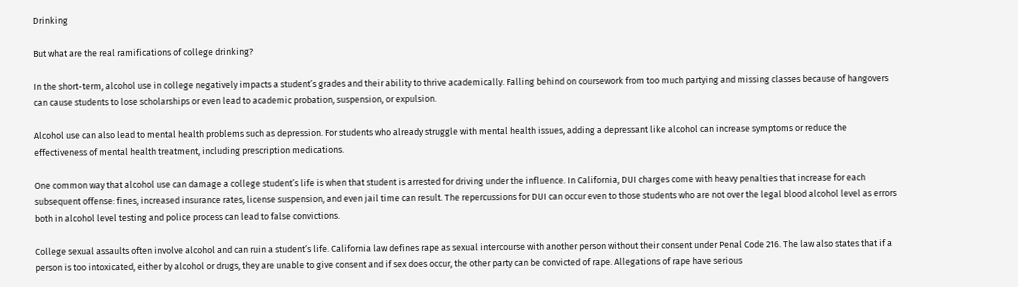Drinking

But what are the real ramifications of college drinking?

In the short-term, alcohol use in college negatively impacts a student’s grades and their ability to thrive academically. Falling behind on coursework from too much partying and missing classes because of hangovers can cause students to lose scholarships or even lead to academic probation, suspension, or expulsion.

Alcohol use can also lead to mental health problems such as depression. For students who already struggle with mental health issues, adding a depressant like alcohol can increase symptoms or reduce the effectiveness of mental health treatment, including prescription medications.

One common way that alcohol use can damage a college student’s life is when that student is arrested for driving under the influence. In California, DUI charges come with heavy penalties that increase for each subsequent offense: fines, increased insurance rates, license suspension, and even jail time can result. The repercussions for DUI can occur even to those students who are not over the legal blood alcohol level as errors both in alcohol level testing and police process can lead to false convictions.

College sexual assaults often involve alcohol and can ruin a student’s life. California law defines rape as sexual intercourse with another person without their consent under Penal Code 216. The law also states that if a person is too intoxicated, either by alcohol or drugs, they are unable to give consent and if sex does occur, the other party can be convicted of rape. Allegations of rape have serious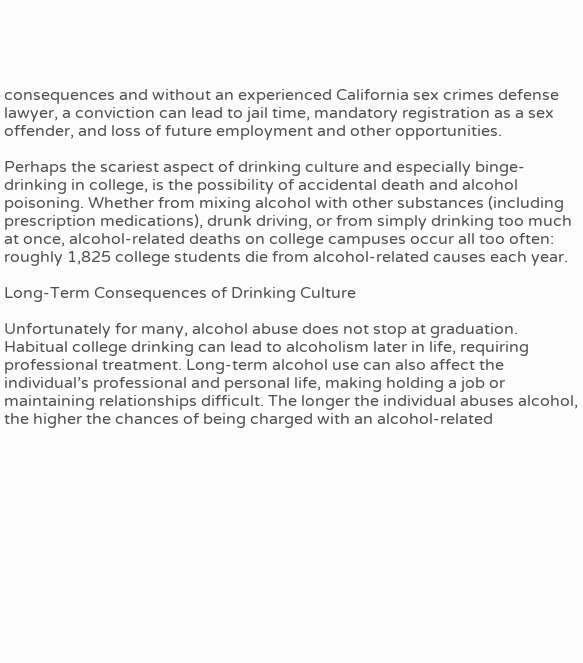consequences and without an experienced California sex crimes defense lawyer, a conviction can lead to jail time, mandatory registration as a sex offender, and loss of future employment and other opportunities.

Perhaps the scariest aspect of drinking culture and especially binge-drinking in college, is the possibility of accidental death and alcohol poisoning. Whether from mixing alcohol with other substances (including prescription medications), drunk driving, or from simply drinking too much at once, alcohol-related deaths on college campuses occur all too often: roughly 1,825 college students die from alcohol-related causes each year.

Long-Term Consequences of Drinking Culture

Unfortunately for many, alcohol abuse does not stop at graduation. Habitual college drinking can lead to alcoholism later in life, requiring professional treatment. Long-term alcohol use can also affect the individual’s professional and personal life, making holding a job or maintaining relationships difficult. The longer the individual abuses alcohol, the higher the chances of being charged with an alcohol-related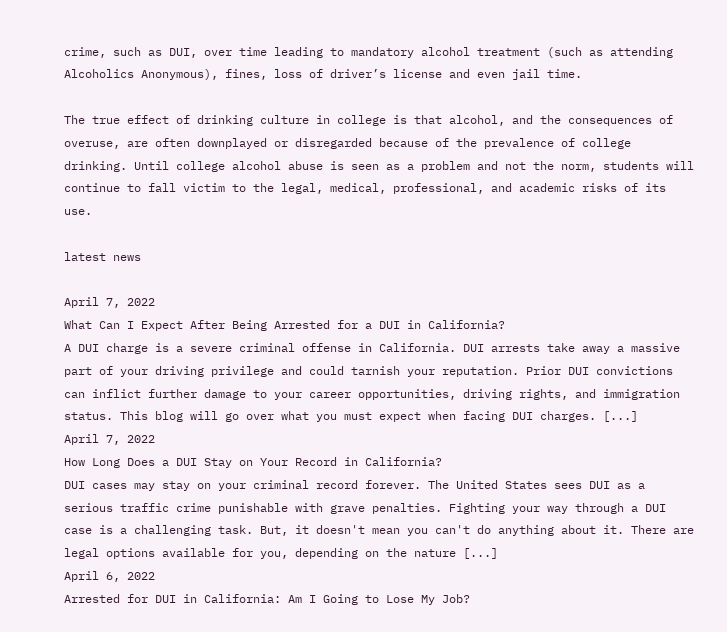crime, such as DUI, over time leading to mandatory alcohol treatment (such as attending Alcoholics Anonymous), fines, loss of driver’s license and even jail time.

The true effect of drinking culture in college is that alcohol, and the consequences of overuse, are often downplayed or disregarded because of the prevalence of college drinking. Until college alcohol abuse is seen as a problem and not the norm, students will continue to fall victim to the legal, medical, professional, and academic risks of its use.

latest news

April 7, 2022
What Can I Expect After Being Arrested for a DUI in California?
A DUI charge is a severe criminal offense in California. DUI arrests take away a massive part of your driving privilege and could tarnish your reputation. Prior DUI convictions can inflict further damage to your career opportunities, driving rights, and immigration status. This blog will go over what you must expect when facing DUI charges. [...]
April 7, 2022
How Long Does a DUI Stay on Your Record in California?
DUI cases may stay on your criminal record forever. The United States sees DUI as a serious traffic crime punishable with grave penalties. Fighting your way through a DUI case is a challenging task. But, it doesn't mean you can't do anything about it. There are legal options available for you, depending on the nature [...]
April 6, 2022
Arrested for DUI in California: Am I Going to Lose My Job?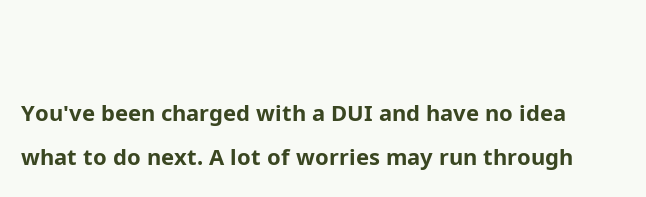You've been charged with a DUI and have no idea what to do next. A lot of worries may run through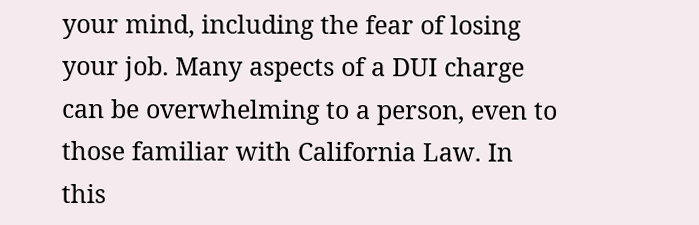your mind, including the fear of losing your job. Many aspects of a DUI charge can be overwhelming to a person, even to those familiar with California Law. In this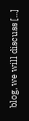blog, we will discuss [...]